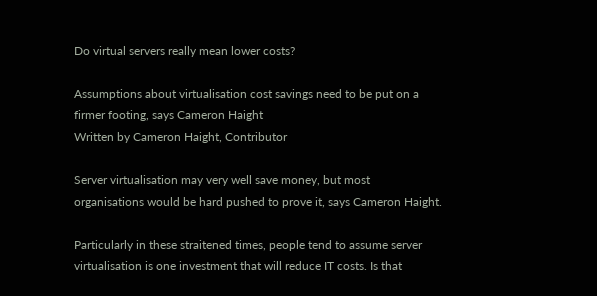Do virtual servers really mean lower costs?

Assumptions about virtualisation cost savings need to be put on a firmer footing, says Cameron Haight
Written by Cameron Haight, Contributor

Server virtualisation may very well save money, but most organisations would be hard pushed to prove it, says Cameron Haight.

Particularly in these straitened times, people tend to assume server virtualisation is one investment that will reduce IT costs. Is that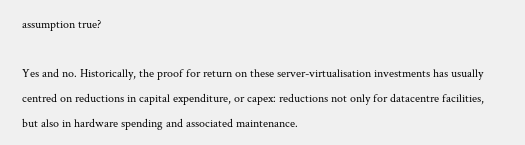assumption true?

Yes and no. Historically, the proof for return on these server-virtualisation investments has usually centred on reductions in capital expenditure, or capex: reductions not only for datacentre facilities, but also in hardware spending and associated maintenance.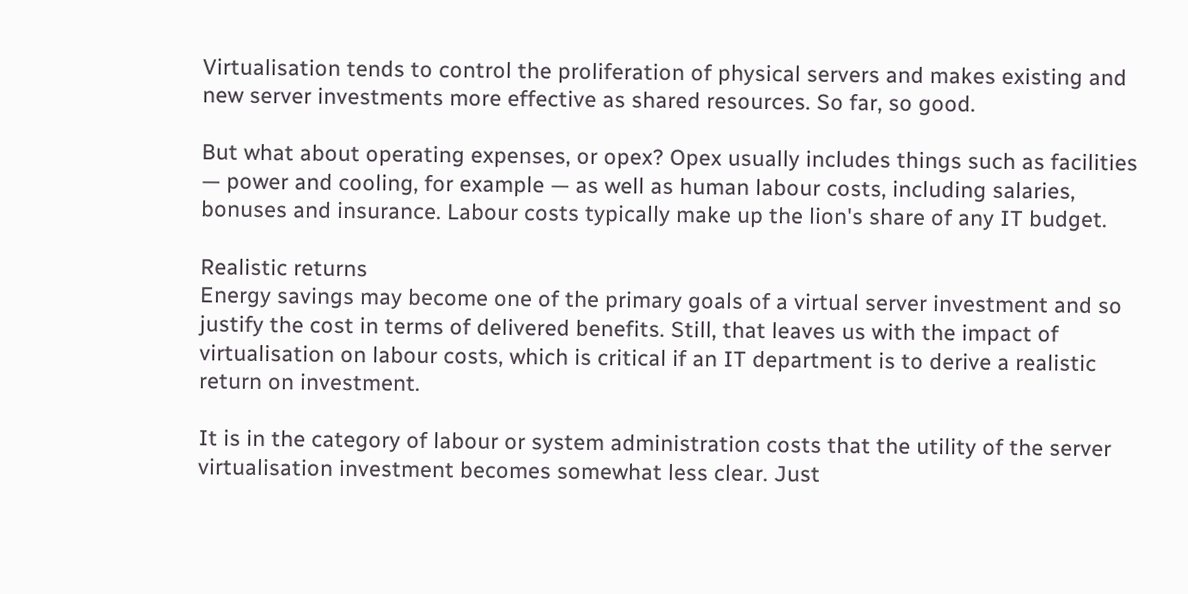Virtualisation tends to control the proliferation of physical servers and makes existing and new server investments more effective as shared resources. So far, so good.

But what about operating expenses, or opex? Opex usually includes things such as facilities — power and cooling, for example — as well as human labour costs, including salaries, bonuses and insurance. Labour costs typically make up the lion's share of any IT budget.

Realistic returns
Energy savings may become one of the primary goals of a virtual server investment and so justify the cost in terms of delivered benefits. Still, that leaves us with the impact of virtualisation on labour costs, which is critical if an IT department is to derive a realistic return on investment.

It is in the category of labour or system administration costs that the utility of the server virtualisation investment becomes somewhat less clear. Just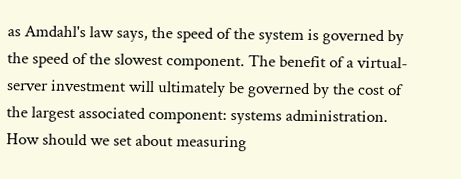as Amdahl's law says, the speed of the system is governed by the speed of the slowest component. The benefit of a virtual-server investment will ultimately be governed by the cost of the largest associated component: systems administration. How should we set about measuring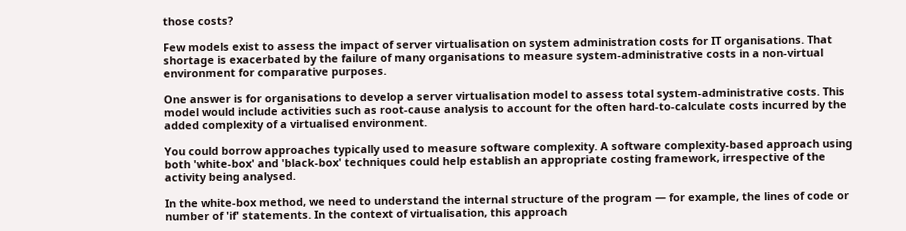those costs?

Few models exist to assess the impact of server virtualisation on system administration costs for IT organisations. That shortage is exacerbated by the failure of many organisations to measure system-administrative costs in a non-virtual environment for comparative purposes.

One answer is for organisations to develop a server virtualisation model to assess total system-administrative costs. This model would include activities such as root-cause analysis to account for the often hard-to-calculate costs incurred by the added complexity of a virtualised environment.

You could borrow approaches typically used to measure software complexity. A software complexity-based approach using both 'white-box' and 'black-box' techniques could help establish an appropriate costing framework, irrespective of the activity being analysed.

In the white-box method, we need to understand the internal structure of the program — for example, the lines of code or number of 'if' statements. In the context of virtualisation, this approach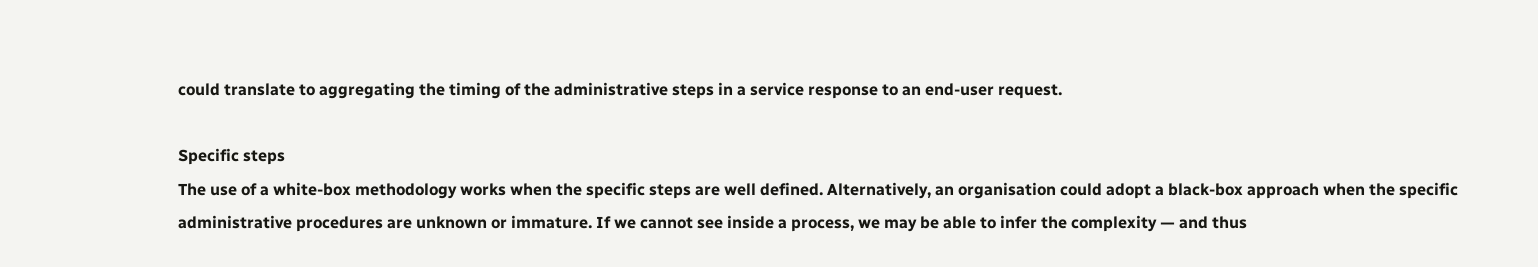could translate to aggregating the timing of the administrative steps in a service response to an end-user request.

Specific steps
The use of a white-box methodology works when the specific steps are well defined. Alternatively, an organisation could adopt a black-box approach when the specific administrative procedures are unknown or immature. If we cannot see inside a process, we may be able to infer the complexity — and thus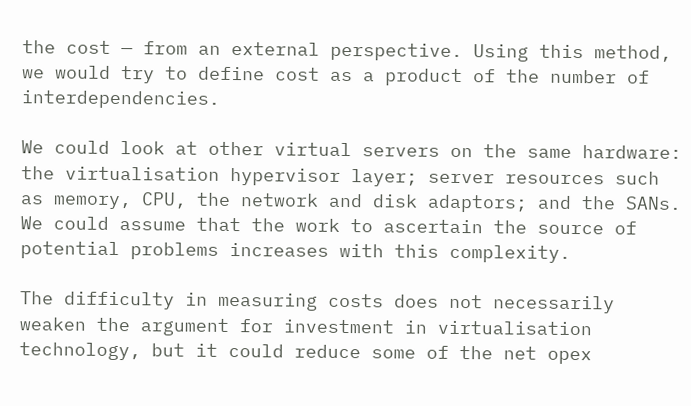the cost — from an external perspective. Using this method, we would try to define cost as a product of the number of interdependencies.

We could look at other virtual servers on the same hardware: the virtualisation hypervisor layer; server resources such as memory, CPU, the network and disk adaptors; and the SANs. We could assume that the work to ascertain the source of potential problems increases with this complexity.

The difficulty in measuring costs does not necessarily weaken the argument for investment in virtualisation technology, but it could reduce some of the net opex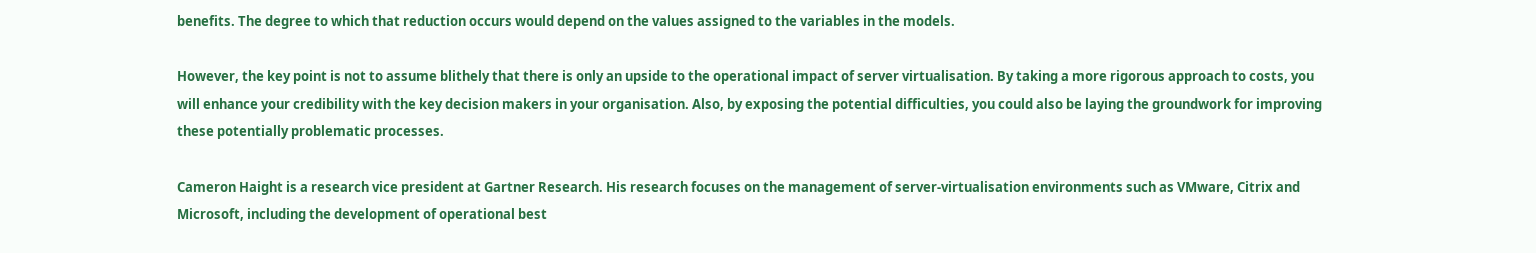benefits. The degree to which that reduction occurs would depend on the values assigned to the variables in the models.

However, the key point is not to assume blithely that there is only an upside to the operational impact of server virtualisation. By taking a more rigorous approach to costs, you will enhance your credibility with the key decision makers in your organisation. Also, by exposing the potential difficulties, you could also be laying the groundwork for improving these potentially problematic processes.

Cameron Haight is a research vice president at Gartner Research. His research focuses on the management of server-virtualisation environments such as VMware, Citrix and Microsoft, including the development of operational best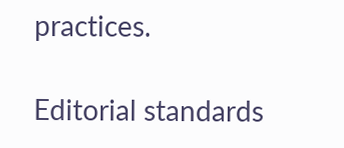practices.

Editorial standards